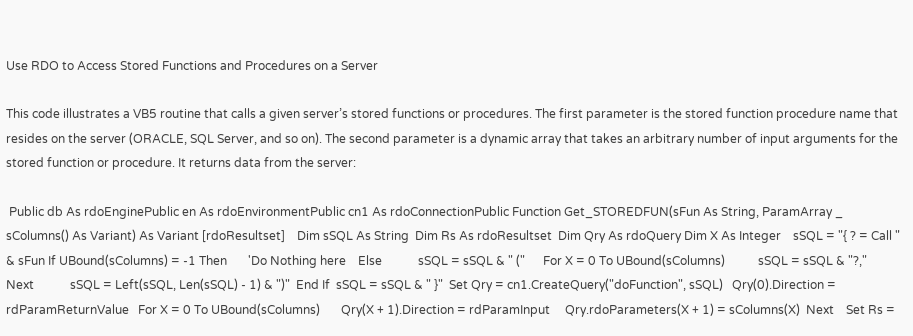Use RDO to Access Stored Functions and Procedures on a Server

This code illustrates a VB5 routine that calls a given server’s stored functions or procedures. The first parameter is the stored function procedure name that resides on the server (ORACLE, SQL Server, and so on). The second parameter is a dynamic array that takes an arbitrary number of input arguments for the stored function or procedure. It returns data from the server:

 Public db As rdoEnginePublic en As rdoEnvironmentPublic cn1 As rdoConnectionPublic Function Get_STOREDFUN(sFun As String, ParamArray _ sColumns() As Variant) As Variant [rdoResultset]    Dim sSQL As String  Dim Rs As rdoResultset  Dim Qry As rdoQuery Dim X As Integer    sSQL = "{ ? = Call " & sFun If UBound(sColumns) = -1 Then       'Do Nothing here    Else            sSQL = sSQL & " ("      For X = 0 To UBound(sColumns)           sSQL = sSQL & "?,"      Next            sSQL = Left(sSQL, Len(sSQL) - 1) & ")"  End If  sSQL = sSQL & " }"  Set Qry = cn1.CreateQuery("doFunction", sSQL)   Qry(0).Direction = rdParamReturnValue   For X = 0 To UBound(sColumns)       Qry(X + 1).Direction = rdParamInput     Qry.rdoParameters(X + 1) = sColumns(X)  Next    Set Rs =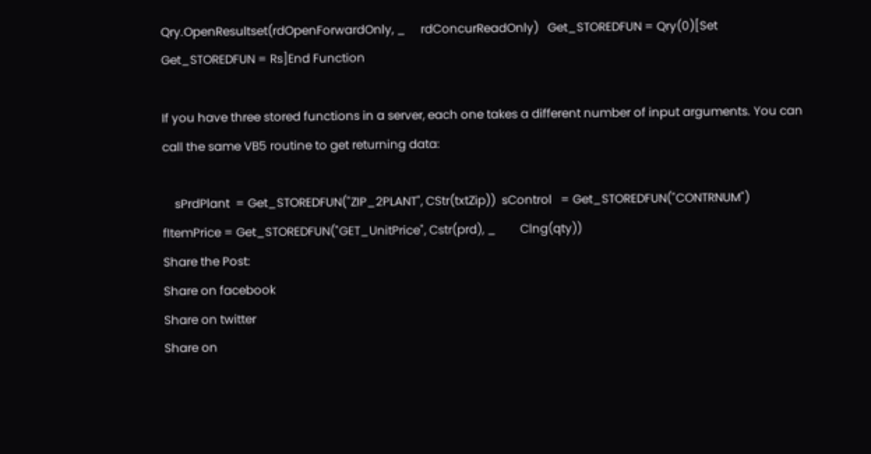Qry.OpenResultset(rdOpenForwardOnly, _     rdConcurReadOnly)   Get_STOREDFUN = Qry(0)[Set Get_STOREDFUN = Rs]End Function

If you have three stored functions in a server, each one takes a different number of input arguments. You can call the same VB5 routine to get returning data:

    sPrdPlant  = Get_STOREDFUN("ZIP_2PLANT", CStr(txtZip))  sControl   = Get_STOREDFUN("CONTRNUM")  fItemPrice = Get_STOREDFUN("GET_UnitPrice", Cstr(prd), _        Clng(qty))
Share the Post:
Share on facebook
Share on twitter
Share on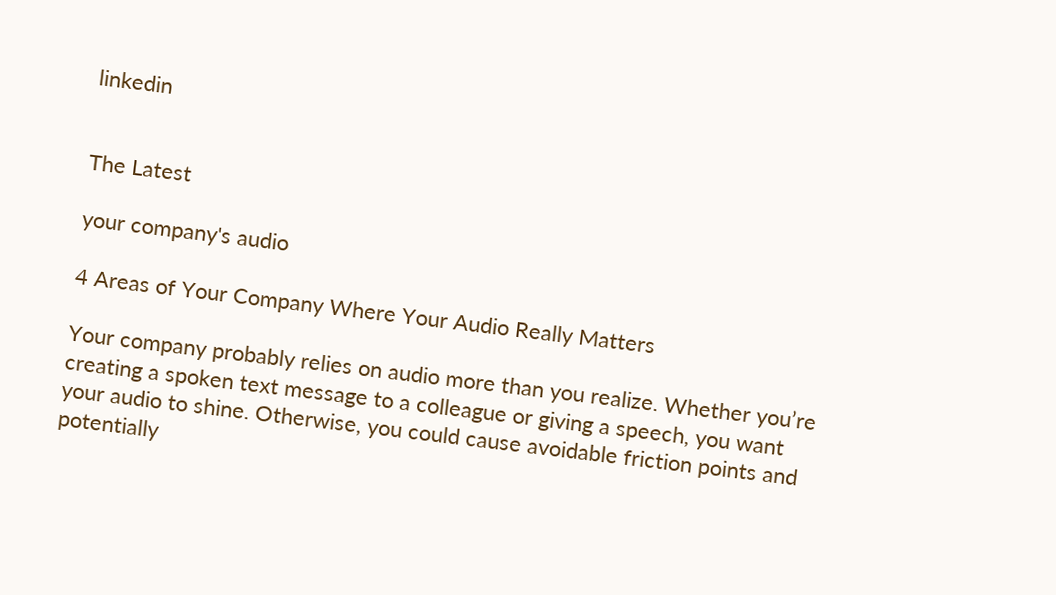linkedin


The Latest

your company's audio

4 Areas of Your Company Where Your Audio Really Matters

Your company probably relies on audio more than you realize. Whether you’re creating a spoken text message to a colleague or giving a speech, you want your audio to shine. Otherwise, you could cause avoidable friction points and potentially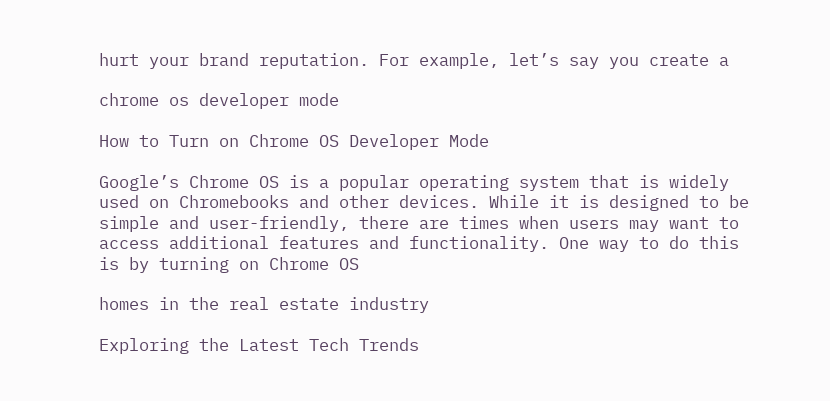hurt your brand reputation. For example, let’s say you create a

chrome os developer mode

How to Turn on Chrome OS Developer Mode

Google’s Chrome OS is a popular operating system that is widely used on Chromebooks and other devices. While it is designed to be simple and user-friendly, there are times when users may want to access additional features and functionality. One way to do this is by turning on Chrome OS

homes in the real estate industry

Exploring the Latest Tech Trends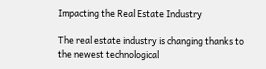Impacting the Real Estate Industry

The real estate industry is changing thanks to the newest technological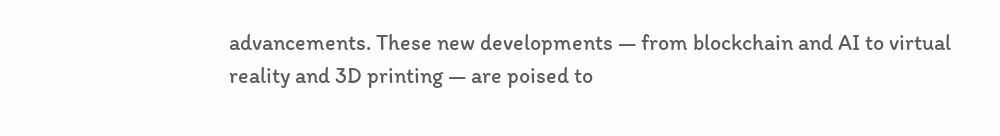advancements. These new developments — from blockchain and AI to virtual reality and 3D printing — are poised to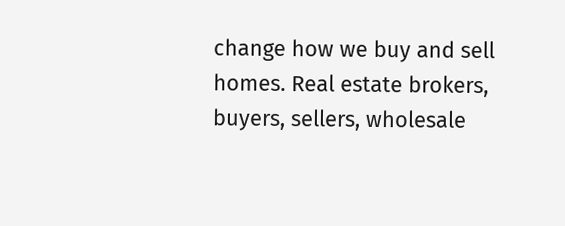change how we buy and sell homes. Real estate brokers, buyers, sellers, wholesale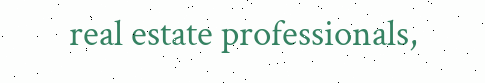real estate professionals,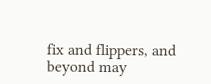fix and flippers, and beyond may